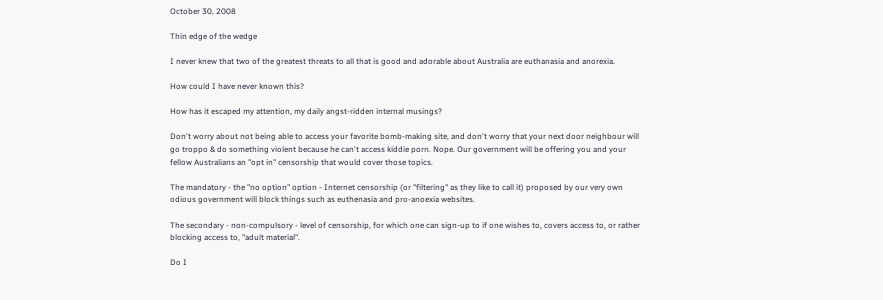October 30, 2008

Thin edge of the wedge

I never knew that two of the greatest threats to all that is good and adorable about Australia are euthanasia and anorexia.

How could I have never known this?

How has it escaped my attention, my daily angst-ridden internal musings?

Don't worry about not being able to access your favorite bomb-making site, and don't worry that your next door neighbour will go troppo & do something violent because he can't access kiddie porn. Nope. Our government will be offering you and your fellow Australians an "opt in" censorship that would cover those topics.

The mandatory - the "no option" option - Internet censorship (or "filtering" as they like to call it) proposed by our very own odious government will block things such as euthenasia and pro-anoexia websites.

The secondary - non-compulsory - level of censorship, for which one can sign-up to if one wishes to, covers access to, or rather blocking access to, "adult material".

Do I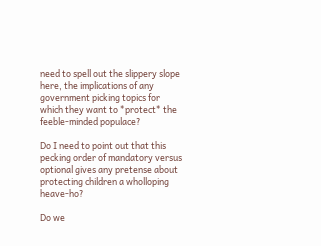need to spell out the slippery slope here, the implications of any government picking topics for which they want to *protect* the feeble-minded populace?

Do I need to point out that this pecking order of mandatory versus optional gives any pretense about protecting children a wholloping heave-ho?

Do we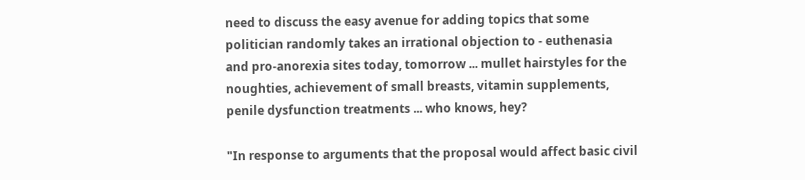need to discuss the easy avenue for adding topics that some politician randomly takes an irrational objection to - euthenasia and pro-anorexia sites today, tomorrow ... mullet hairstyles for the noughties, achievement of small breasts, vitamin supplements, penile dysfunction treatments ... who knows, hey?

"In response to arguments that the proposal would affect basic civil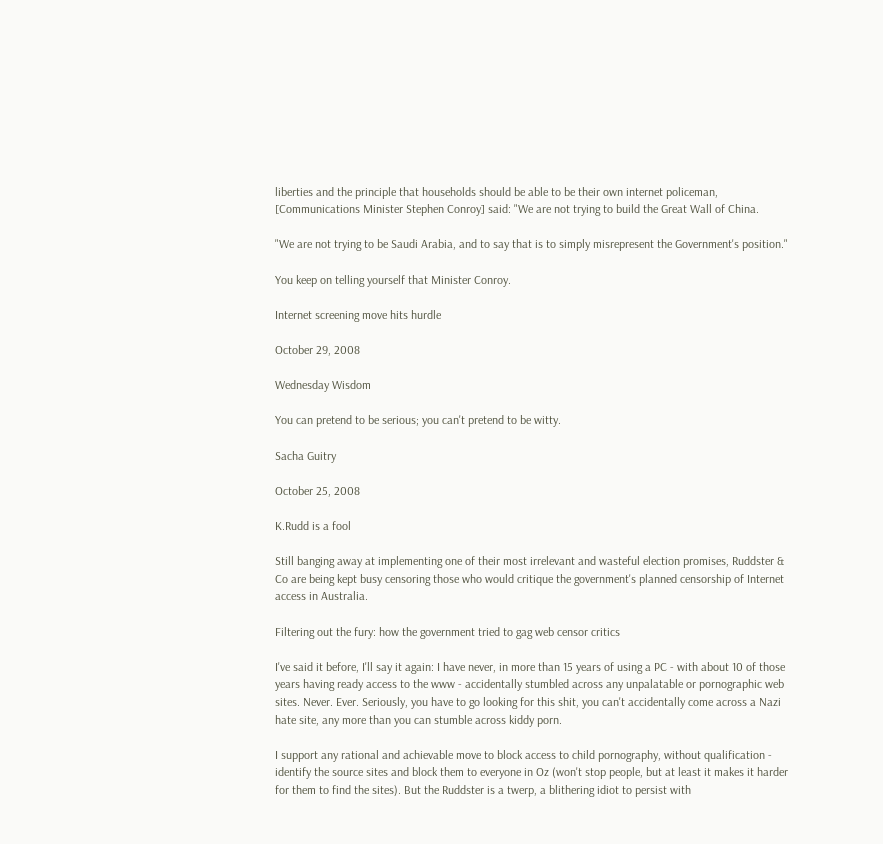liberties and the principle that households should be able to be their own internet policeman, [Communications Minister Stephen Conroy] said: "We are not trying to build the Great Wall of China.

"We are not trying to be Saudi Arabia, and to say that is to simply misrepresent the Government's position."

You keep on telling yourself that Minister Conroy.

Internet screening move hits hurdle

October 29, 2008

Wednesday Wisdom

You can pretend to be serious; you can't pretend to be witty.

Sacha Guitry

October 25, 2008

K.Rudd is a fool

Still banging away at implementing one of their most irrelevant and wasteful election promises, Ruddster & Co are being kept busy censoring those who would critique the government's planned censorship of Internet access in Australia.

Filtering out the fury: how the government tried to gag web censor critics

I've said it before, I'll say it again: I have never, in more than 15 years of using a PC - with about 10 of those years having ready access to the www - accidentally stumbled across any unpalatable or pornographic web sites. Never. Ever. Seriously, you have to go looking for this shit, you can't accidentally come across a Nazi hate site, any more than you can stumble across kiddy porn.

I support any rational and achievable move to block access to child pornography, without qualification - identify the source sites and block them to everyone in Oz (won't stop people, but at least it makes it harder for them to find the sites). But the Ruddster is a twerp, a blithering idiot to persist with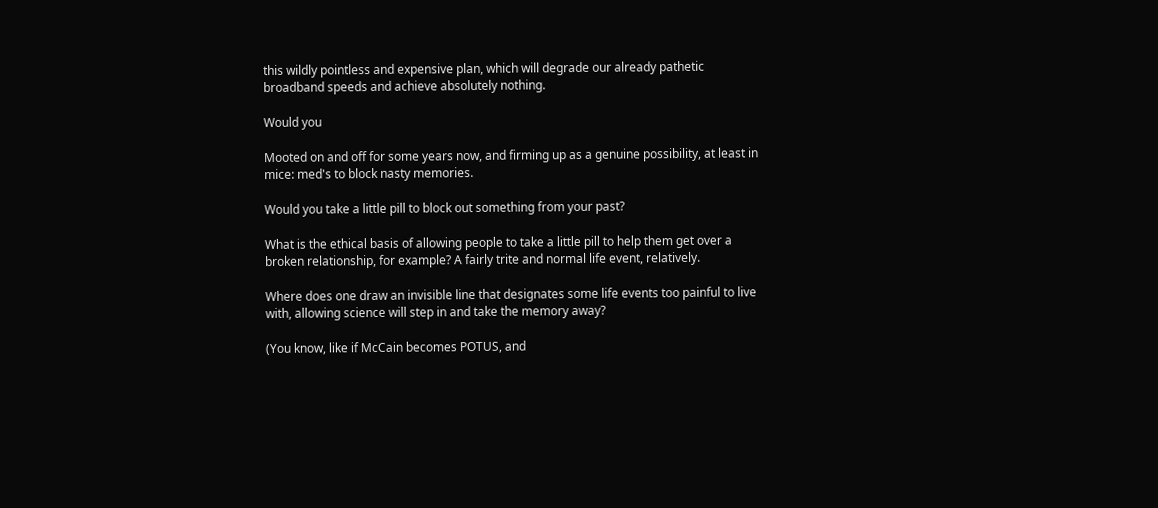this wildly pointless and expensive plan, which will degrade our already pathetic broadband speeds and achieve absolutely nothing.

Would you

Mooted on and off for some years now, and firming up as a genuine possibility, at least in mice: med's to block nasty memories.

Would you take a little pill to block out something from your past?

What is the ethical basis of allowing people to take a little pill to help them get over a broken relationship, for example? A fairly trite and normal life event, relatively.

Where does one draw an invisible line that designates some life events too painful to live with, allowing science will step in and take the memory away?

(You know, like if McCain becomes POTUS, and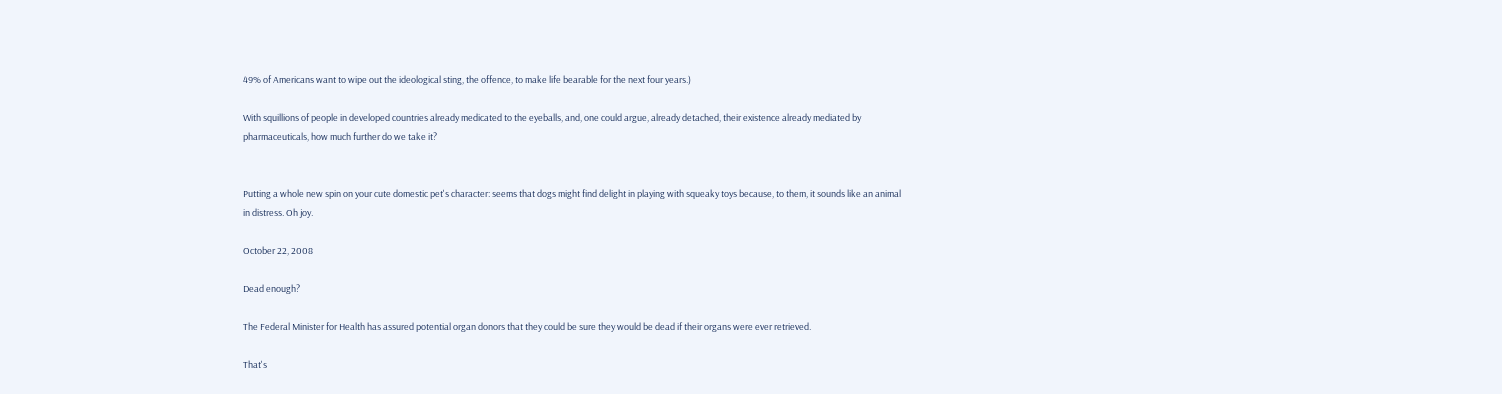49% of Americans want to wipe out the ideological sting, the offence, to make life bearable for the next four years.)

With squillions of people in developed countries already medicated to the eyeballs, and, one could argue, already detached, their existence already mediated by pharmaceuticals, how much further do we take it?


Putting a whole new spin on your cute domestic pet's character: seems that dogs might find delight in playing with squeaky toys because, to them, it sounds like an animal in distress. Oh joy.

October 22, 2008

Dead enough?

The Federal Minister for Health has assured potential organ donors that they could be sure they would be dead if their organs were ever retrieved.

That's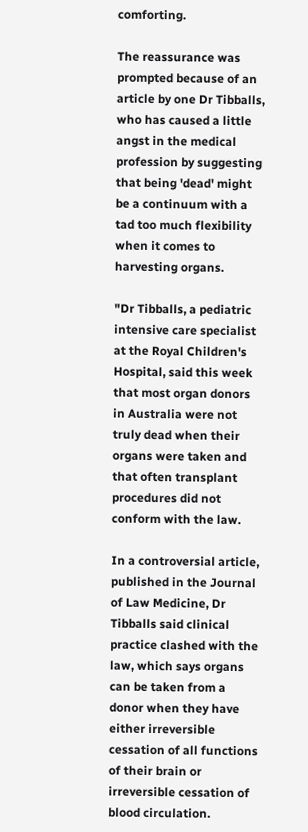comforting.

The reassurance was prompted because of an article by one Dr Tibballs, who has caused a little angst in the medical profession by suggesting that being 'dead' might be a continuum with a tad too much flexibility when it comes to harvesting organs.

"Dr Tibballs, a pediatric intensive care specialist at the Royal Children's Hospital, said this week that most organ donors in Australia were not truly dead when their organs were taken and that often transplant procedures did not conform with the law.

In a controversial article, published in the Journal of Law Medicine, Dr Tibballs said clinical practice clashed with the law, which says organs can be taken from a donor when they have either irreversible cessation of all functions of their brain or irreversible cessation of blood circulation.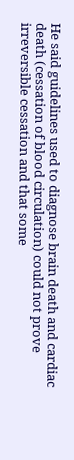He said guidelines used to diagnose brain death and cardiac death (cessation of blood circulation) could not prove irreversible cessation and that some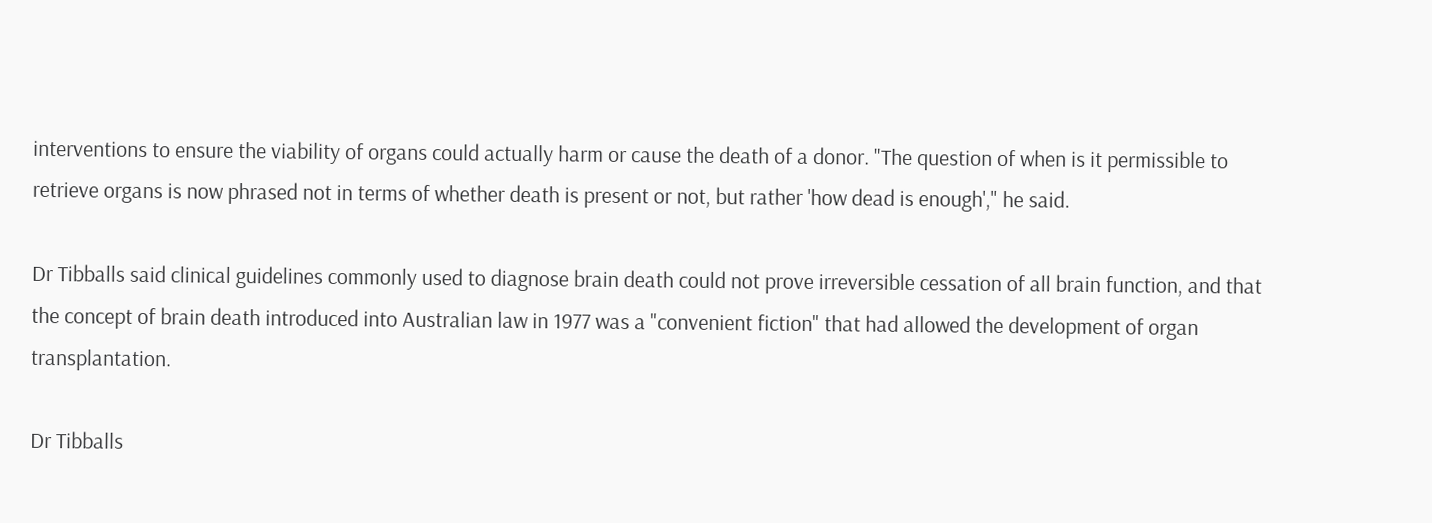interventions to ensure the viability of organs could actually harm or cause the death of a donor. "The question of when is it permissible to retrieve organs is now phrased not in terms of whether death is present or not, but rather 'how dead is enough'," he said.

Dr Tibballs said clinical guidelines commonly used to diagnose brain death could not prove irreversible cessation of all brain function, and that the concept of brain death introduced into Australian law in 1977 was a "convenient fiction" that had allowed the development of organ transplantation.

Dr Tibballs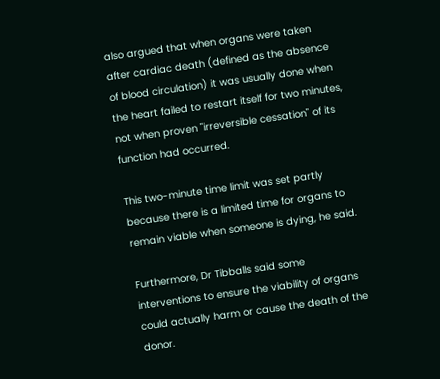also argued that when organs were taken after cardiac death (defined as the absence of blood circulation) it was usually done when the heart failed to restart itself for two minutes, not when proven "irreversible cessation" of its function had occurred.

This two-minute time limit was set partly because there is a limited time for organs to remain viable when someone is dying, he said.

Furthermore, Dr Tibballs said some interventions to ensure the viability of organs could actually harm or cause the death of the donor.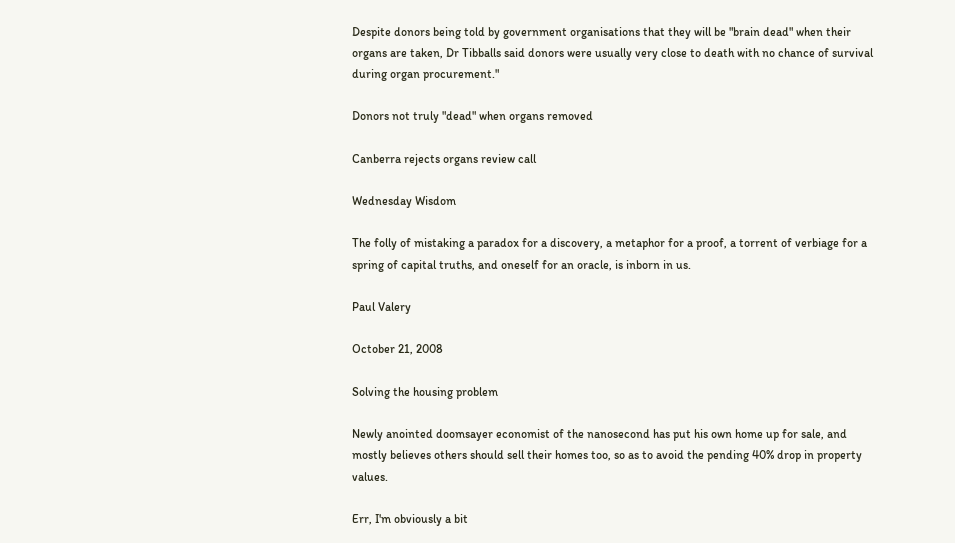Despite donors being told by government organisations that they will be "brain dead" when their organs are taken, Dr Tibballs said donors were usually very close to death with no chance of survival during organ procurement."

Donors not truly "dead" when organs removed

Canberra rejects organs review call

Wednesday Wisdom

The folly of mistaking a paradox for a discovery, a metaphor for a proof, a torrent of verbiage for a spring of capital truths, and oneself for an oracle, is inborn in us.

Paul Valery

October 21, 2008

Solving the housing problem

Newly anointed doomsayer economist of the nanosecond has put his own home up for sale, and mostly believes others should sell their homes too, so as to avoid the pending 40% drop in property values.

Err, I'm obviously a bit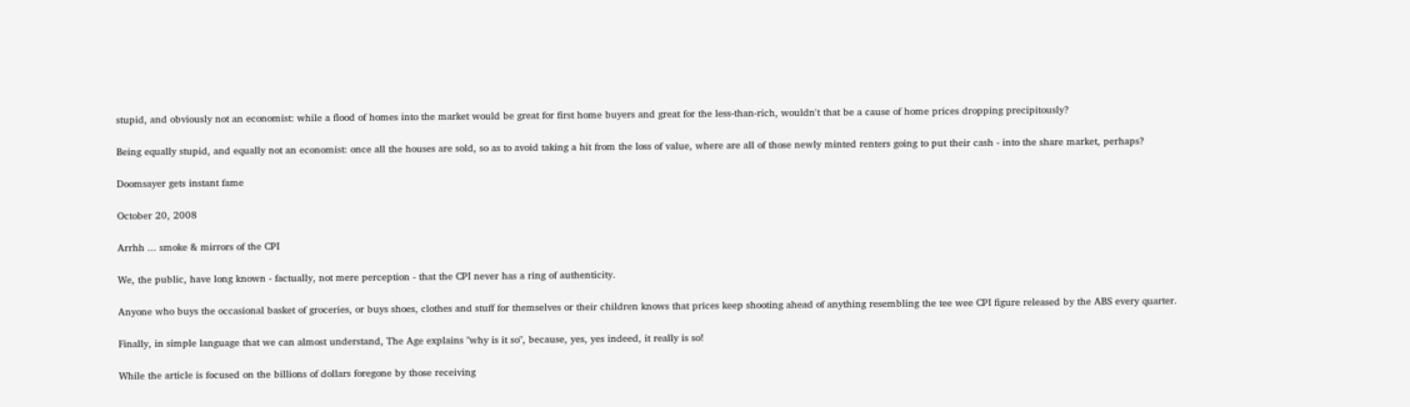stupid, and obviously not an economist: while a flood of homes into the market would be great for first home buyers and great for the less-than-rich, wouldn't that be a cause of home prices dropping precipitously?

Being equally stupid, and equally not an economist: once all the houses are sold, so as to avoid taking a hit from the loss of value, where are all of those newly minted renters going to put their cash - into the share market, perhaps?

Doomsayer gets instant fame

October 20, 2008

Arrhh ... smoke & mirrors of the CPI

We, the public, have long known - factually, not mere perception - that the CPI never has a ring of authenticity.

Anyone who buys the occasional basket of groceries, or buys shoes, clothes and stuff for themselves or their children knows that prices keep shooting ahead of anything resembling the tee wee CPI figure released by the ABS every quarter.

Finally, in simple language that we can almost understand, The Age explains "why is it so", because, yes, yes indeed, it really is so!

While the article is focused on the billions of dollars foregone by those receiving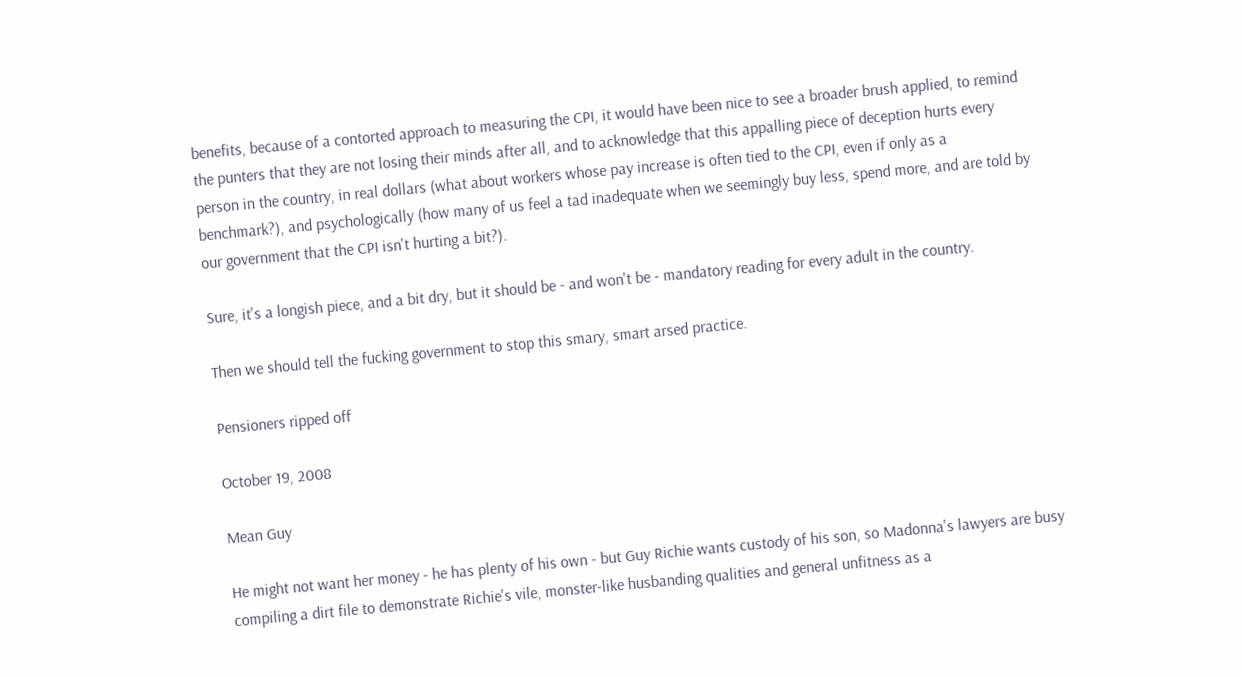benefits, because of a contorted approach to measuring the CPI, it would have been nice to see a broader brush applied, to remind the punters that they are not losing their minds after all, and to acknowledge that this appalling piece of deception hurts every person in the country, in real dollars (what about workers whose pay increase is often tied to the CPI, even if only as a benchmark?), and psychologically (how many of us feel a tad inadequate when we seemingly buy less, spend more, and are told by our government that the CPI isn't hurting a bit?).

Sure, it's a longish piece, and a bit dry, but it should be - and won't be - mandatory reading for every adult in the country.

Then we should tell the fucking government to stop this smary, smart arsed practice.

Pensioners ripped off

October 19, 2008

Mean Guy

He might not want her money - he has plenty of his own - but Guy Richie wants custody of his son, so Madonna's lawyers are busy compiling a dirt file to demonstrate Richie's vile, monster-like husbanding qualities and general unfitness as a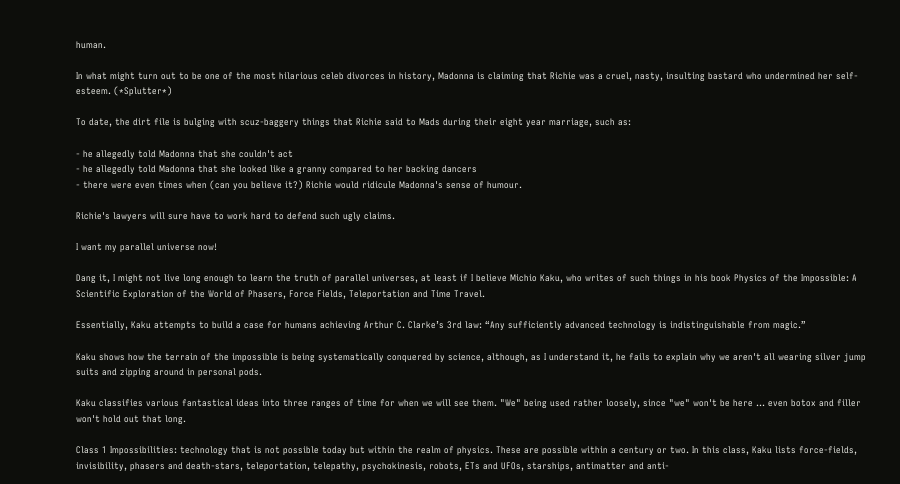human.

In what might turn out to be one of the most hilarious celeb divorces in history, Madonna is claiming that Richie was a cruel, nasty, insulting bastard who undermined her self-esteem. (*Splutter*)

To date, the dirt file is bulging with scuz-baggery things that Richie said to Mads during their eight year marriage, such as:

- he allegedly told Madonna that she couldn't act
- he allegedly told Madonna that she looked like a granny compared to her backing dancers
- there were even times when (can you believe it?) Richie would ridicule Madonna's sense of humour.

Richie's lawyers will sure have to work hard to defend such ugly claims.

I want my parallel universe now!

Dang it, I might not live long enough to learn the truth of parallel universes, at least if I believe Michio Kaku, who writes of such things in his book Physics of the Impossible: A Scientific Exploration of the World of Phasers, Force Fields, Teleportation and Time Travel.

Essentially, Kaku attempts to build a case for humans achieving Arthur C. Clarke’s 3rd law: “Any sufficiently advanced technology is indistinguishable from magic.”

Kaku shows how the terrain of the impossible is being systematically conquered by science, although, as I understand it, he fails to explain why we aren't all wearing silver jump suits and zipping around in personal pods.

Kaku classifies various fantastical ideas into three ranges of time for when we will see them. "We" being used rather loosely, since "we" won't be here ... even botox and filler won't hold out that long.

Class 1 Impossibilities: technology that is not possible today but within the realm of physics. These are possible within a century or two. In this class, Kaku lists force-fields, invisibility, phasers and death-stars, teleportation, telepathy, psychokinesis, robots, ETs and UFOs, starships, antimatter and anti-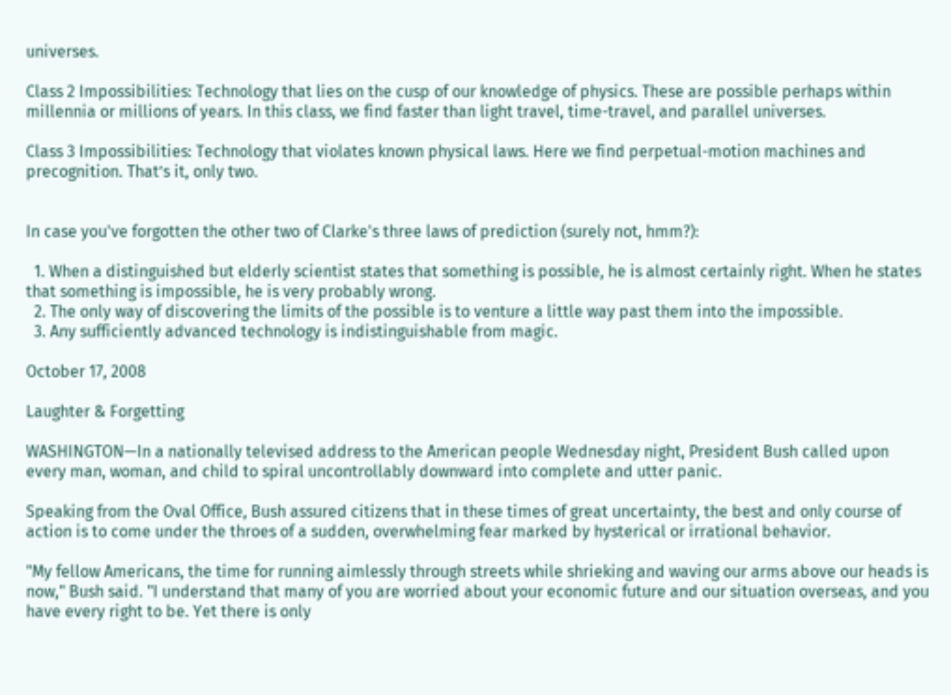universes.

Class 2 Impossibilities: Technology that lies on the cusp of our knowledge of physics. These are possible perhaps within millennia or millions of years. In this class, we find faster than light travel, time-travel, and parallel universes.

Class 3 Impossibilities: Technology that violates known physical laws. Here we find perpetual-motion machines and precognition. That’s it, only two.


In case you've forgotten the other two of Clarke's three laws of prediction (surely not, hmm?):

  1. When a distinguished but elderly scientist states that something is possible, he is almost certainly right. When he states that something is impossible, he is very probably wrong.
  2. The only way of discovering the limits of the possible is to venture a little way past them into the impossible.
  3. Any sufficiently advanced technology is indistinguishable from magic.

October 17, 2008

Laughter & Forgetting

WASHINGTON—In a nationally televised address to the American people Wednesday night, President Bush called upon every man, woman, and child to spiral uncontrollably downward into complete and utter panic.

Speaking from the Oval Office, Bush assured citizens that in these times of great uncertainty, the best and only course of action is to come under the throes of a sudden, overwhelming fear marked by hysterical or irrational behavior.

"My fellow Americans, the time for running aimlessly through streets while shrieking and waving our arms above our heads is now," Bush said. "I understand that many of you are worried about your economic future and our situation overseas, and you have every right to be. Yet there is only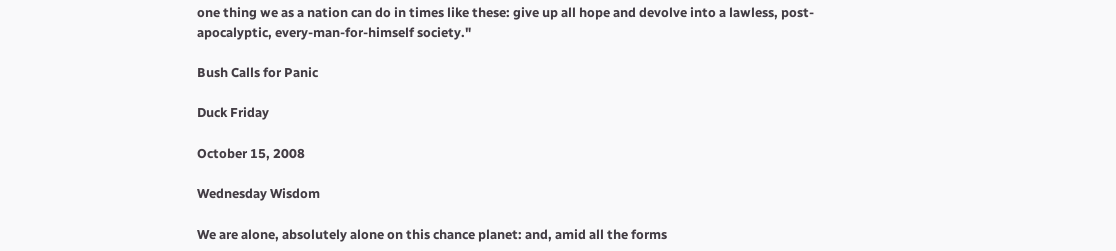one thing we as a nation can do in times like these: give up all hope and devolve into a lawless, post-apocalyptic, every-man-for-himself society."

Bush Calls for Panic

Duck Friday

October 15, 2008

Wednesday Wisdom

We are alone, absolutely alone on this chance planet: and, amid all the forms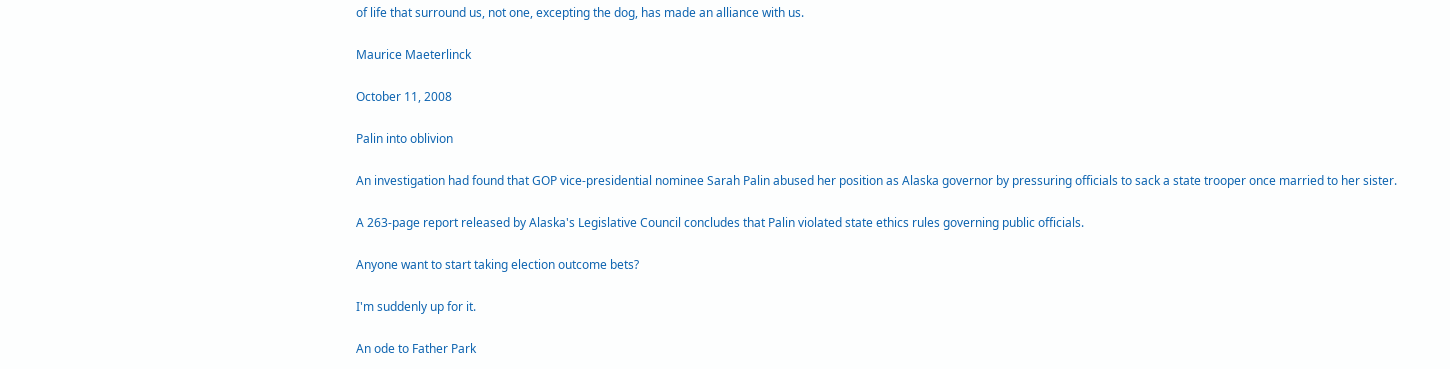of life that surround us, not one, excepting the dog, has made an alliance with us.

Maurice Maeterlinck

October 11, 2008

Palin into oblivion

An investigation had found that GOP vice-presidential nominee Sarah Palin abused her position as Alaska governor by pressuring officials to sack a state trooper once married to her sister.

A 263-page report released by Alaska's Legislative Council concludes that Palin violated state ethics rules governing public officials.

Anyone want to start taking election outcome bets?

I'm suddenly up for it.

An ode to Father Park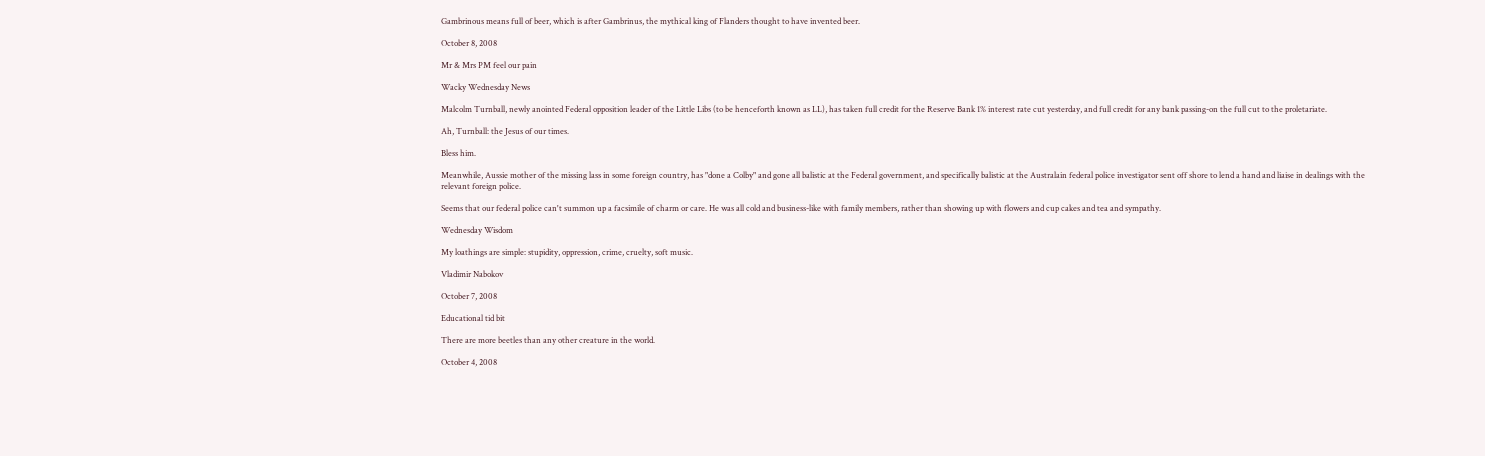Gambrinous means full of beer, which is after Gambrinus, the mythical king of Flanders thought to have invented beer.

October 8, 2008

Mr & Mrs PM feel our pain

Wacky Wednesday News

Malcolm Turnball, newly anointed Federal opposition leader of the Little Libs (to be henceforth known as LL), has taken full credit for the Reserve Bank 1% interest rate cut yesterday, and full credit for any bank passing-on the full cut to the proletariate.

Ah, Turnball: the Jesus of our times.

Bless him.

Meanwhile, Aussie mother of the missing lass in some foreign country, has "done a Colby" and gone all balistic at the Federal government, and specifically balistic at the Australain federal police investigator sent off shore to lend a hand and liaise in dealings with the relevant foreign police.

Seems that our federal police can't summon up a facsimile of charm or care. He was all cold and business-like with family members, rather than showing up with flowers and cup cakes and tea and sympathy.

Wednesday Wisdom

My loathings are simple: stupidity, oppression, crime, cruelty, soft music.

Vladimir Nabokov

October 7, 2008

Educational tid bit

There are more beetles than any other creature in the world.

October 4, 2008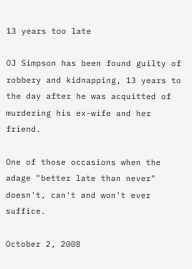13 years too late

OJ Simpson has been found guilty of robbery and kidnapping, 13 years to the day after he was acquitted of murdering his ex-wife and her friend.

One of those occasions when the adage "better late than never" doesn't, can't and won't ever suffice.

October 2, 2008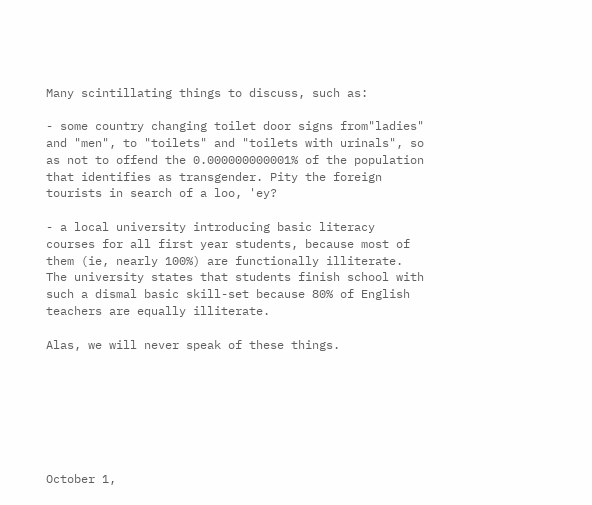Many scintillating things to discuss, such as:

- some country changing toilet door signs from"ladies" and "men", to "toilets" and "toilets with urinals", so as not to offend the 0.000000000001% of the population that identifies as transgender. Pity the foreign tourists in search of a loo, 'ey?

- a local university introducing basic literacy courses for all first year students, because most of them (ie, nearly 100%) are functionally illiterate. The university states that students finish school with such a dismal basic skill-set because 80% of English teachers are equally illiterate.

Alas, we will never speak of these things.







October 1,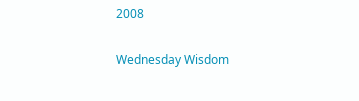2008

Wednesday Wisdom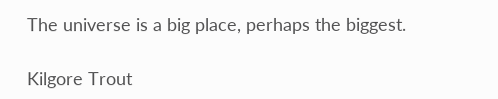The universe is a big place, perhaps the biggest.

Kilgore Trout